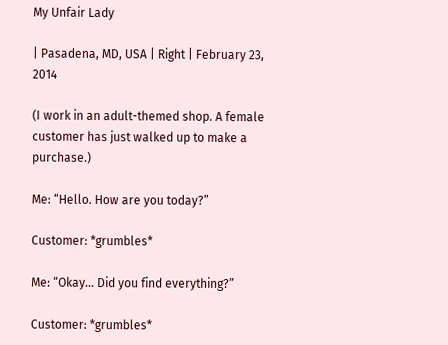My Unfair Lady

| Pasadena, MD, USA | Right | February 23, 2014

(I work in an adult-themed shop. A female customer has just walked up to make a purchase.)

Me: “Hello. How are you today?”

Customer: *grumbles*

Me: “Okay… Did you find everything?”

Customer: *grumbles*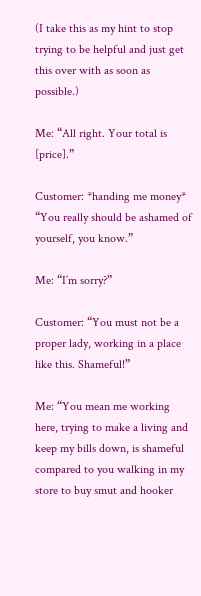(I take this as my hint to stop trying to be helpful and just get this over with as soon as possible.)

Me: “All right. Your total is [price].”

Customer: *handing me money* “You really should be ashamed of yourself, you know.”

Me: “I’m sorry?”

Customer: “You must not be a proper lady, working in a place like this. Shameful!”

Me: “You mean me working here, trying to make a living and keep my bills down, is shameful compared to you walking in my store to buy smut and hooker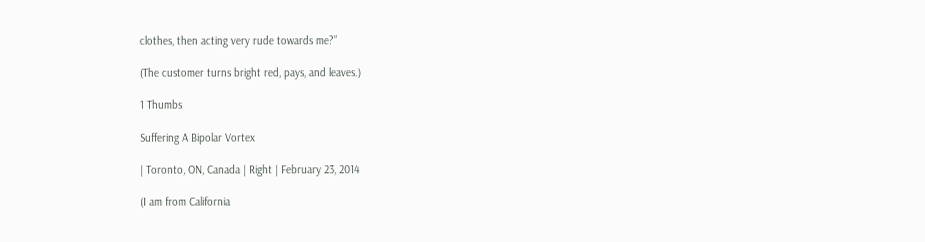clothes, then acting very rude towards me?”

(The customer turns bright red, pays, and leaves.)

1 Thumbs

Suffering A Bipolar Vortex

| Toronto, ON, Canada | Right | February 23, 2014

(I am from California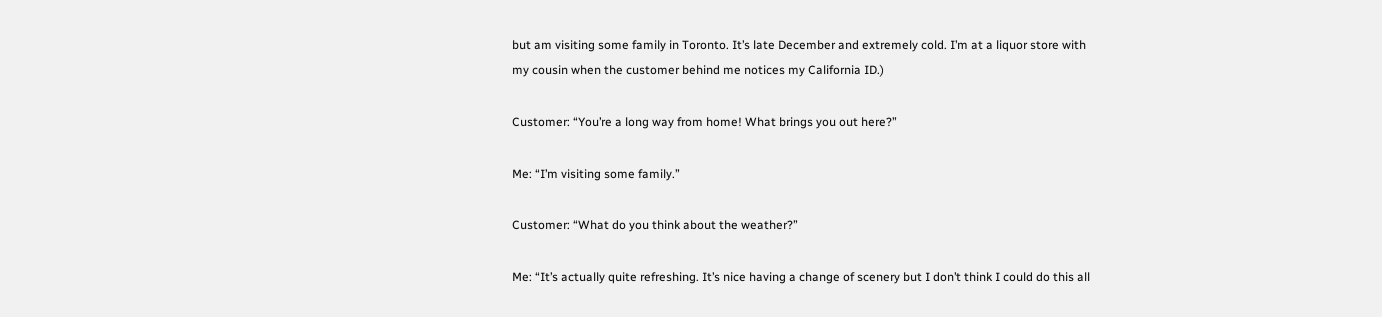but am visiting some family in Toronto. It’s late December and extremely cold. I’m at a liquor store with my cousin when the customer behind me notices my California ID.)

Customer: “You’re a long way from home! What brings you out here?”

Me: “I’m visiting some family.”

Customer: “What do you think about the weather?”

Me: “It’s actually quite refreshing. It’s nice having a change of scenery but I don’t think I could do this all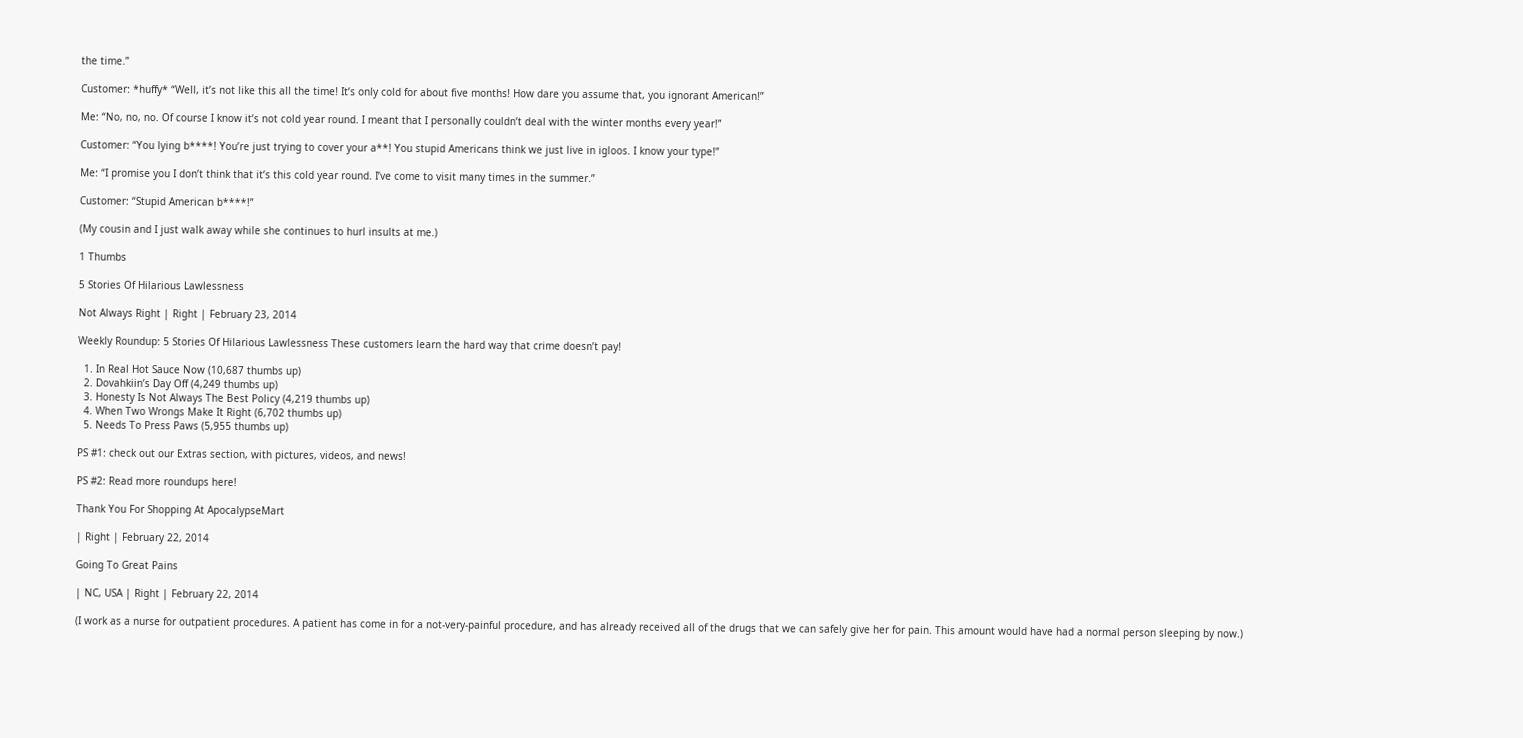the time.”

Customer: *huffy* “Well, it’s not like this all the time! It’s only cold for about five months! How dare you assume that, you ignorant American!”

Me: “No, no, no. Of course I know it’s not cold year round. I meant that I personally couldn’t deal with the winter months every year!”

Customer: “You lying b****! You’re just trying to cover your a**! You stupid Americans think we just live in igloos. I know your type!”

Me: “I promise you I don’t think that it’s this cold year round. I’ve come to visit many times in the summer.”

Customer: “Stupid American b****!”

(My cousin and I just walk away while she continues to hurl insults at me.)

1 Thumbs

5 Stories Of Hilarious Lawlessness

Not Always Right | Right | February 23, 2014

Weekly Roundup: 5 Stories Of Hilarious Lawlessness These customers learn the hard way that crime doesn’t pay!

  1. In Real Hot Sauce Now (10,687 thumbs up)
  2. Dovahkiin’s Day Off (4,249 thumbs up)
  3. Honesty Is Not Always The Best Policy (4,219 thumbs up)
  4. When Two Wrongs Make It Right (6,702 thumbs up)
  5. Needs To Press Paws (5,955 thumbs up)

PS #1: check out our Extras section, with pictures, videos, and news!

PS #2: Read more roundups here!

Thank You For Shopping At ApocalypseMart

| Right | February 22, 2014

Going To Great Pains

| NC, USA | Right | February 22, 2014

(I work as a nurse for outpatient procedures. A patient has come in for a not-very-painful procedure, and has already received all of the drugs that we can safely give her for pain. This amount would have had a normal person sleeping by now.)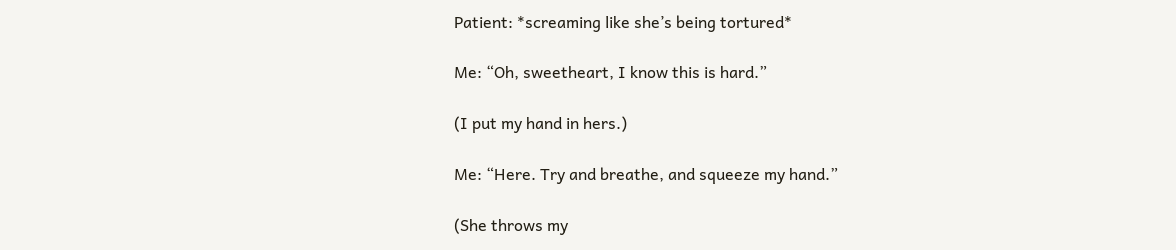Patient: *screaming like she’s being tortured*

Me: “Oh, sweetheart, I know this is hard.”

(I put my hand in hers.)

Me: “Here. Try and breathe, and squeeze my hand.”

(She throws my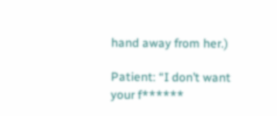hand away from her.)

Patient: “I don’t want your f******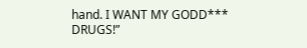hand. I WANT MY GODD*** DRUGS!”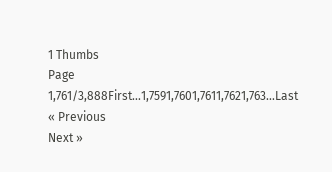1 Thumbs
Page 1,761/3,888First...1,7591,7601,7611,7621,763...Last
« Previous
Next »